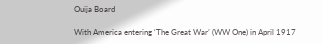Ouija Board

With America entering ‘The Great War’ (WW One) in April 1917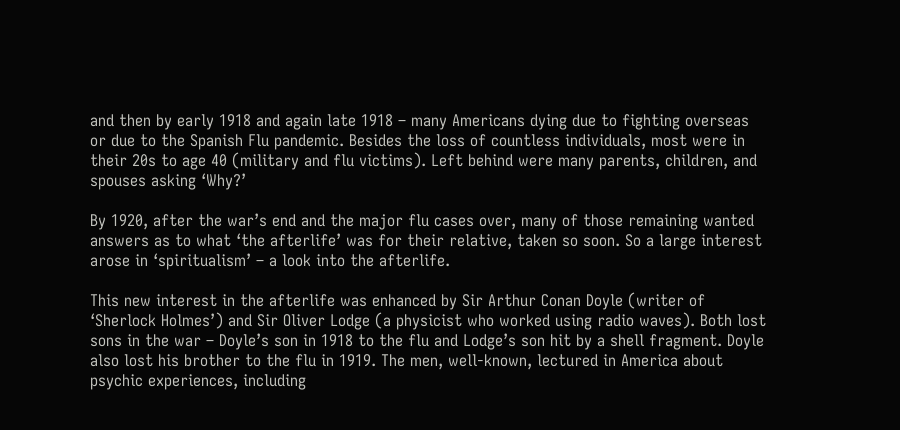and then by early 1918 and again late 1918 – many Americans dying due to fighting overseas or due to the Spanish Flu pandemic. Besides the loss of countless individuals, most were in their 20s to age 40 (military and flu victims). Left behind were many parents, children, and spouses asking ‘Why?’

By 1920, after the war’s end and the major flu cases over, many of those remaining wanted answers as to what ‘the afterlife’ was for their relative, taken so soon. So a large interest arose in ‘spiritualism’ – a look into the afterlife.

This new interest in the afterlife was enhanced by Sir Arthur Conan Doyle (writer of ‘Sherlock Holmes’) and Sir Oliver Lodge (a physicist who worked using radio waves). Both lost sons in the war – Doyle’s son in 1918 to the flu and Lodge’s son hit by a shell fragment. Doyle also lost his brother to the flu in 1919. The men, well-known, lectured in America about psychic experiences, including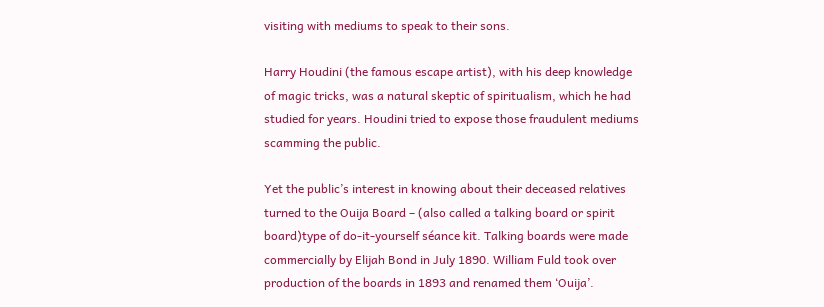visiting with mediums to speak to their sons.

Harry Houdini (the famous escape artist), with his deep knowledge of magic tricks, was a natural skeptic of spiritualism, which he had studied for years. Houdini tried to expose those fraudulent mediums scamming the public.

Yet the public’s interest in knowing about their deceased relatives turned to the Ouija Board – (also called a talking board or spirit board)type of do-it-yourself séance kit. Talking boards were made commercially by Elijah Bond in July 1890. William Fuld took over production of the boards in 1893 and renamed them ‘Ouija’.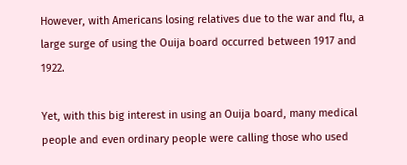However, with Americans losing relatives due to the war and flu, a large surge of using the Ouija board occurred between 1917 and 1922.

Yet, with this big interest in using an Ouija board, many medical people and even ordinary people were calling those who used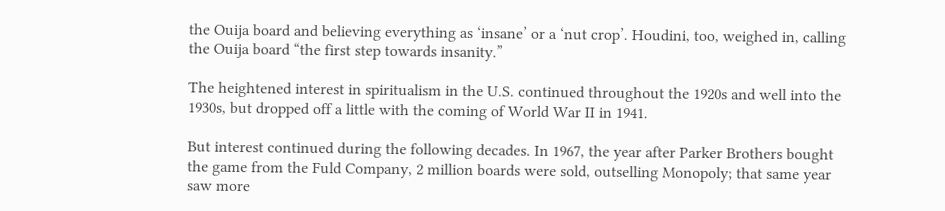the Ouija board and believing everything as ‘insane’ or a ‘nut crop’. Houdini, too, weighed in, calling the Ouija board “the first step towards insanity.”

The heightened interest in spiritualism in the U.S. continued throughout the 1920s and well into the 1930s, but dropped off a little with the coming of World War II in 1941.

But interest continued during the following decades. In 1967, the year after Parker Brothers bought the game from the Fuld Company, 2 million boards were sold, outselling Monopoly; that same year saw more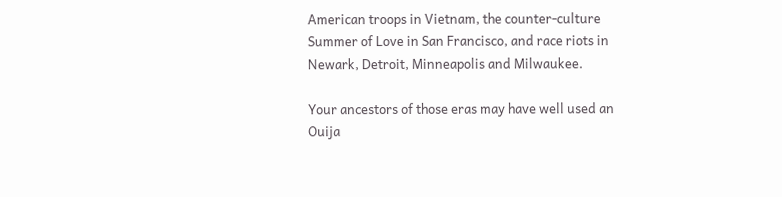American troops in Vietnam, the counter-culture Summer of Love in San Francisco, and race riots in Newark, Detroit, Minneapolis and Milwaukee.

Your ancestors of those eras may have well used an Ouija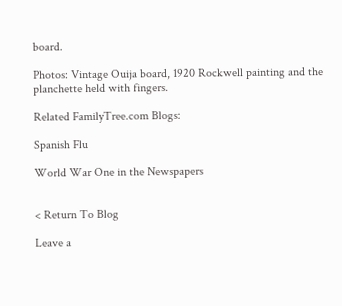board.

Photos: Vintage Ouija board, 1920 Rockwell painting and the planchette held with fingers.

Related FamilyTree.com Blogs:

Spanish Flu

World War One in the Newspapers


< Return To Blog

Leave a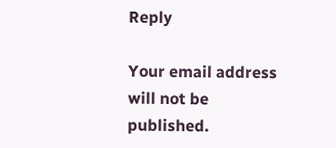Reply

Your email address will not be published.